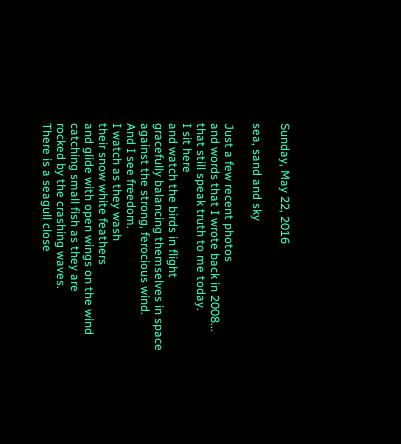Sunday, May 22, 2016

sea, sand and sky

Just a few recent photos
and words that I wrote back in 2008...
that still speak truth to me today.
I sit here
and watch the birds in flight
gracefully balancing themselves in space
against the strong, ferocious wind.
And I see freedom.
I watch as they wash
their snow white feathers
and glide with open wings on the wind
catching small fish as they are
rocked by the crashing waves.
There is a seagull close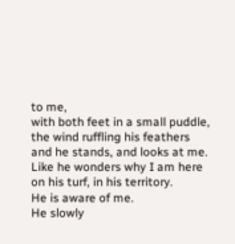to me,
with both feet in a small puddle,
the wind ruffling his feathers
and he stands, and looks at me.
Like he wonders why I am here
on his turf, in his territory.
He is aware of me.
He slowly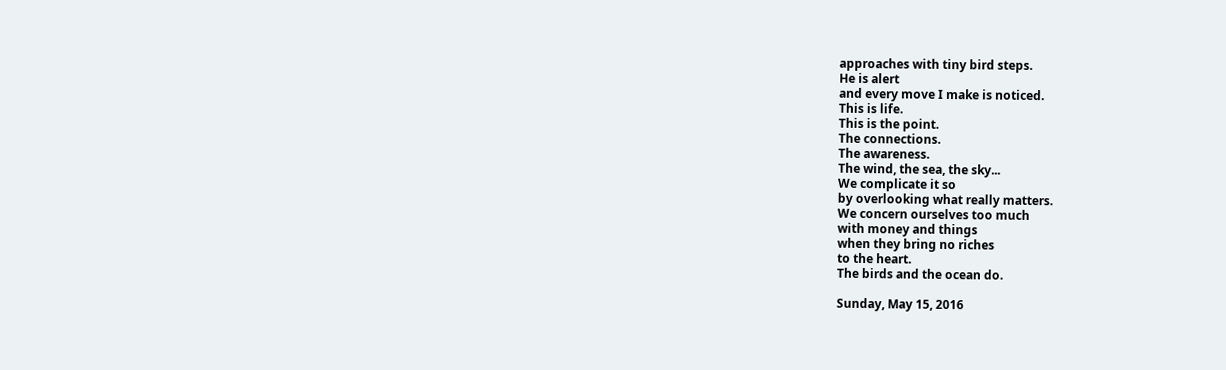approaches with tiny bird steps.
He is alert
and every move I make is noticed.
This is life.
This is the point.
The connections.
The awareness.
The wind, the sea, the sky...
We complicate it so
by overlooking what really matters.
We concern ourselves too much
with money and things
when they bring no riches
to the heart.
The birds and the ocean do.

Sunday, May 15, 2016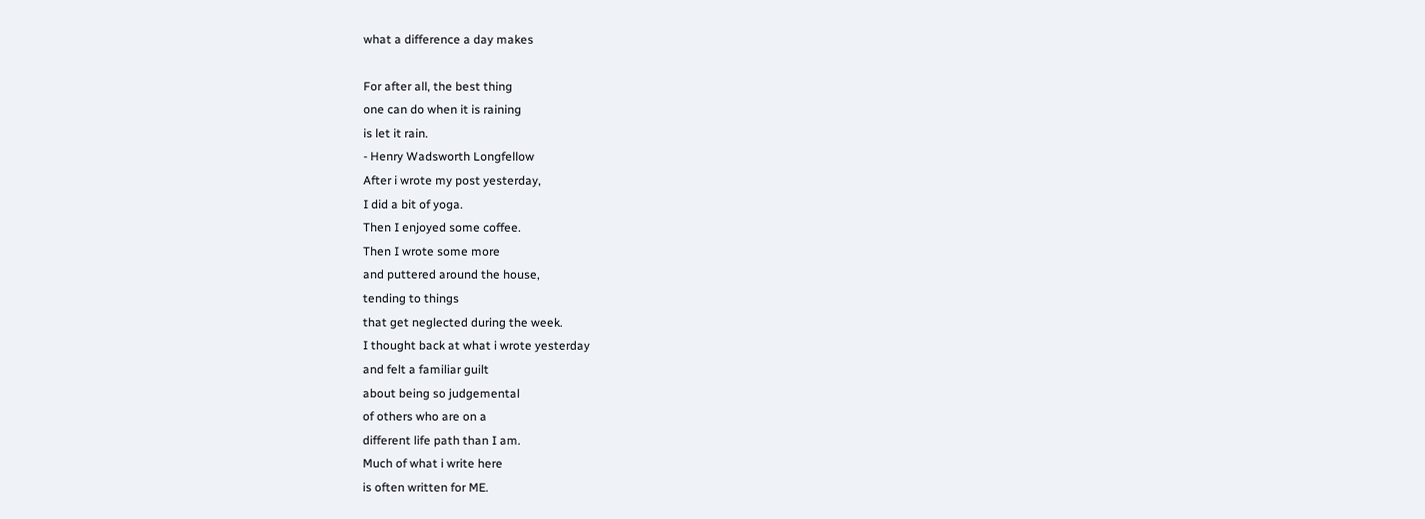what a difference a day makes

For after all, the best thing
one can do when it is raining
is let it rain.
- Henry Wadsworth Longfellow
After i wrote my post yesterday,
I did a bit of yoga.
Then I enjoyed some coffee.
Then I wrote some more
and puttered around the house,
tending to things
that get neglected during the week.
I thought back at what i wrote yesterday
and felt a familiar guilt
about being so judgemental
of others who are on a
different life path than I am.
Much of what i write here
is often written for ME.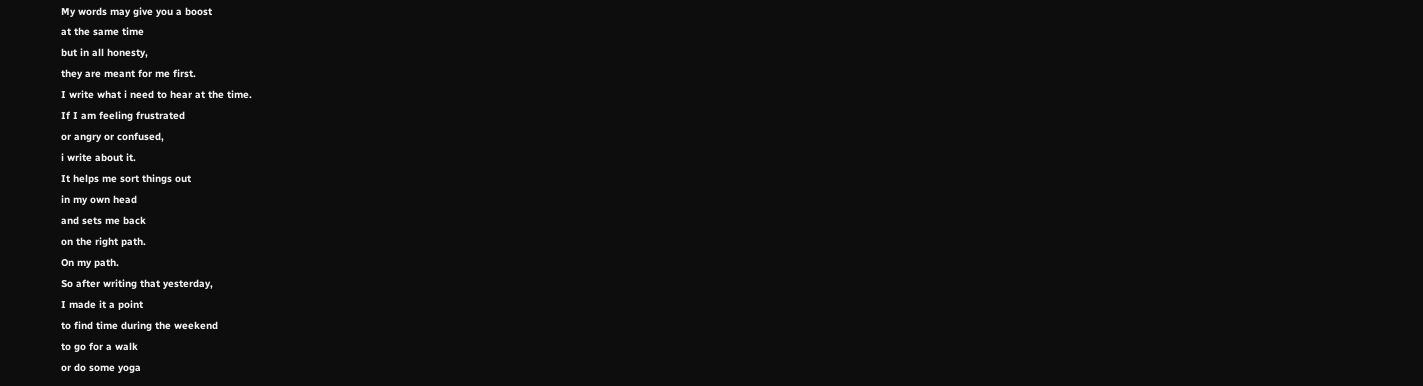My words may give you a boost
at the same time
but in all honesty,
they are meant for me first.
I write what i need to hear at the time.
If I am feeling frustrated
or angry or confused,
i write about it.
It helps me sort things out
in my own head
and sets me back
on the right path.
On my path.
So after writing that yesterday,
I made it a point
to find time during the weekend
to go for a walk
or do some yoga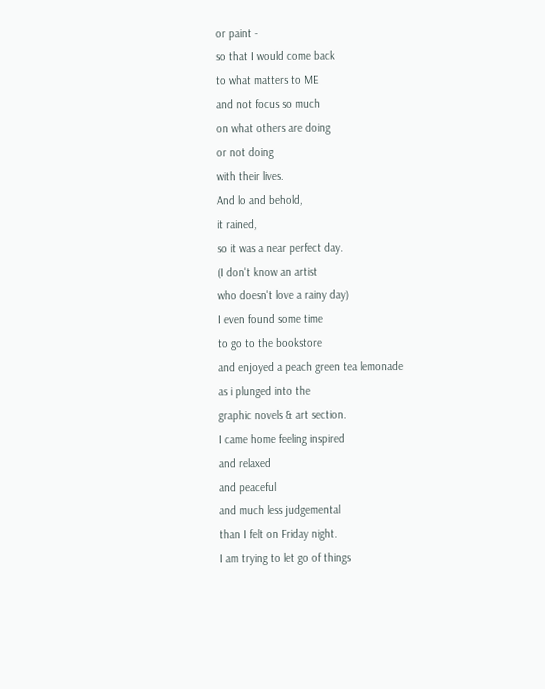or paint -
so that I would come back
to what matters to ME
and not focus so much
on what others are doing
or not doing
with their lives.
And lo and behold,
it rained,
so it was a near perfect day.
(I don't know an artist
who doesn't love a rainy day)
I even found some time
to go to the bookstore
and enjoyed a peach green tea lemonade
as i plunged into the
graphic novels & art section.
I came home feeling inspired
and relaxed
and peaceful
and much less judgemental
than I felt on Friday night.
I am trying to let go of things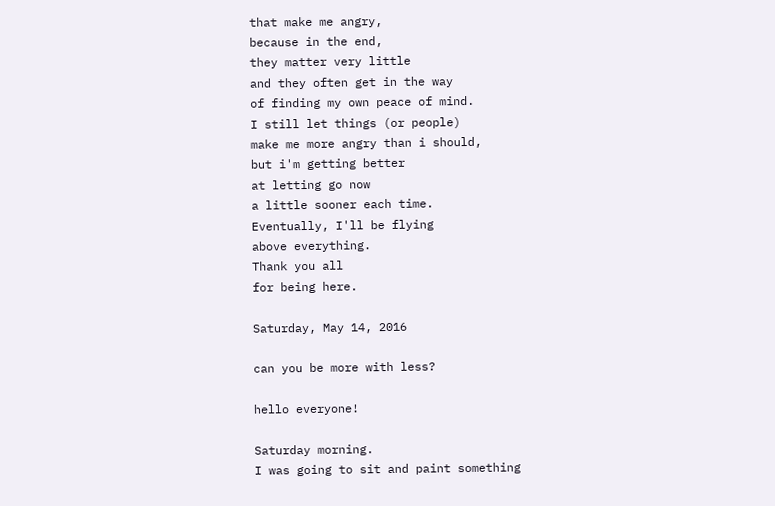that make me angry,
because in the end,
they matter very little
and they often get in the way
of finding my own peace of mind.
I still let things (or people)
make me more angry than i should,
but i'm getting better
at letting go now
a little sooner each time.
Eventually, I'll be flying
above everything.
Thank you all
for being here.

Saturday, May 14, 2016

can you be more with less?

hello everyone!

Saturday morning.
I was going to sit and paint something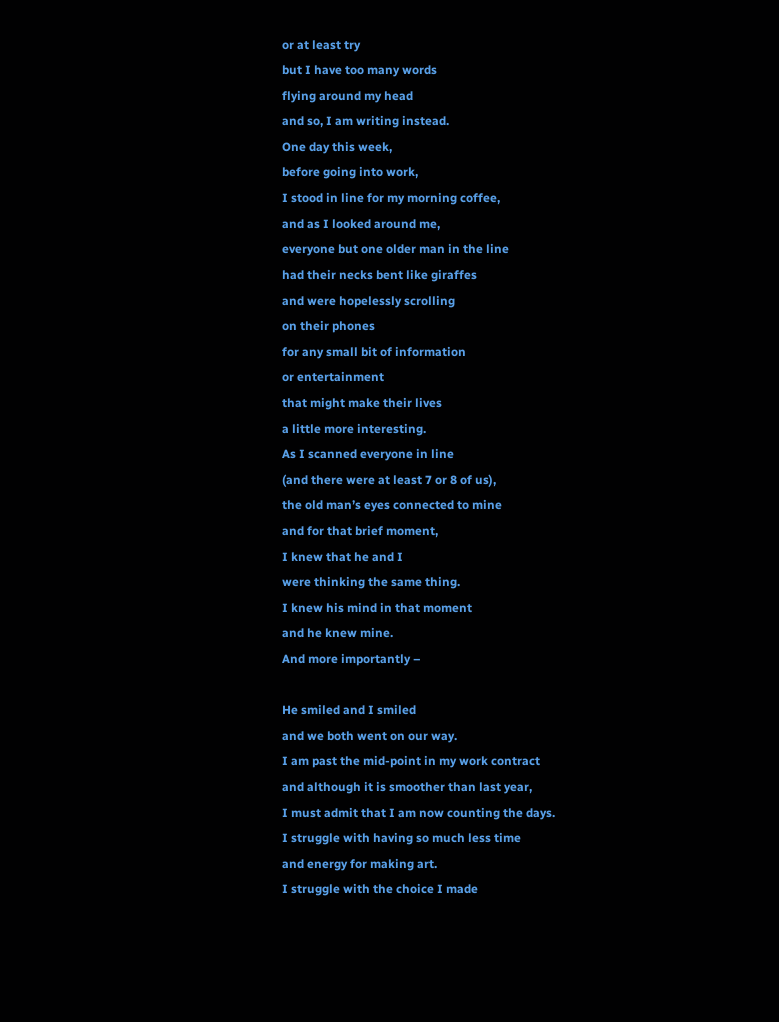or at least try
but I have too many words
flying around my head
and so, I am writing instead.
One day this week,
before going into work,
I stood in line for my morning coffee,
and as I looked around me,
everyone but one older man in the line
had their necks bent like giraffes
and were hopelessly scrolling
on their phones
for any small bit of information
or entertainment
that might make their lives
a little more interesting.
As I scanned everyone in line
(and there were at least 7 or 8 of us),
the old man’s eyes connected to mine
and for that brief moment,
I knew that he and I
were thinking the same thing.
I knew his mind in that moment
and he knew mine.
And more importantly –

He smiled and I smiled
and we both went on our way.
I am past the mid-point in my work contract
and although it is smoother than last year,
I must admit that I am now counting the days.
I struggle with having so much less time
and energy for making art.
I struggle with the choice I made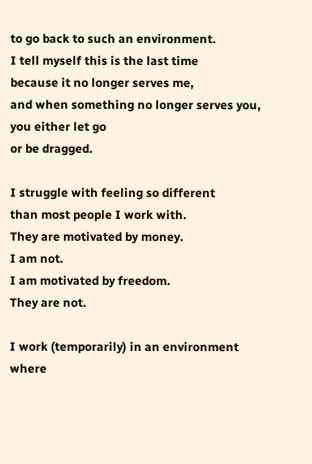to go back to such an environment.
I tell myself this is the last time
because it no longer serves me,
and when something no longer serves you,
you either let go
or be dragged.

I struggle with feeling so different
than most people I work with.
They are motivated by money.
I am not.
I am motivated by freedom.
They are not.

I work (temporarily) in an environment
where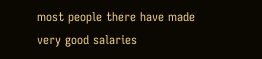most people there have made
very good salaries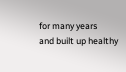for many years
and built up healthy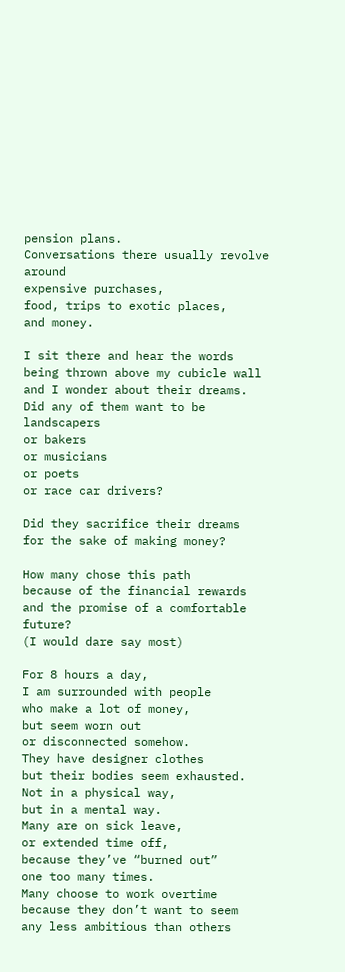pension plans.
Conversations there usually revolve around
expensive purchases,
food, trips to exotic places,
and money.

I sit there and hear the words
being thrown above my cubicle wall
and I wonder about their dreams.
Did any of them want to be landscapers
or bakers
or musicians
or poets
or race car drivers?

Did they sacrifice their dreams
for the sake of making money?

How many chose this path
because of the financial rewards
and the promise of a comfortable future?
(I would dare say most)

For 8 hours a day,
I am surrounded with people
who make a lot of money,
but seem worn out
or disconnected somehow.
They have designer clothes
but their bodies seem exhausted.
Not in a physical way,
but in a mental way.
Many are on sick leave,
or extended time off,
because they’ve “burned out”
one too many times.
Many choose to work overtime
because they don’t want to seem
any less ambitious than others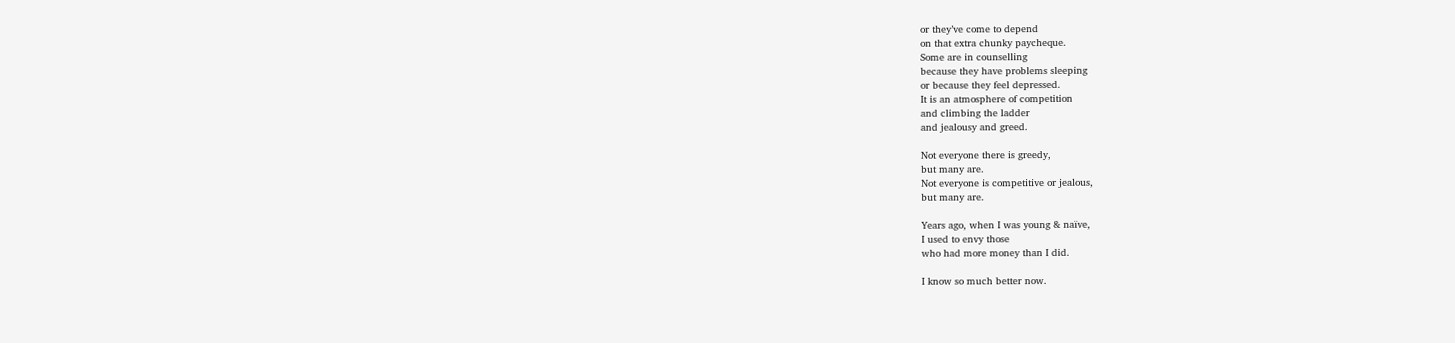or they’ve come to depend
on that extra chunky paycheque.
Some are in counselling
because they have problems sleeping
or because they feel depressed.
It is an atmosphere of competition
and climbing the ladder
and jealousy and greed.

Not everyone there is greedy,
but many are.
Not everyone is competitive or jealous,
but many are.

Years ago, when I was young & naïve,
I used to envy those
who had more money than I did.

I know so much better now.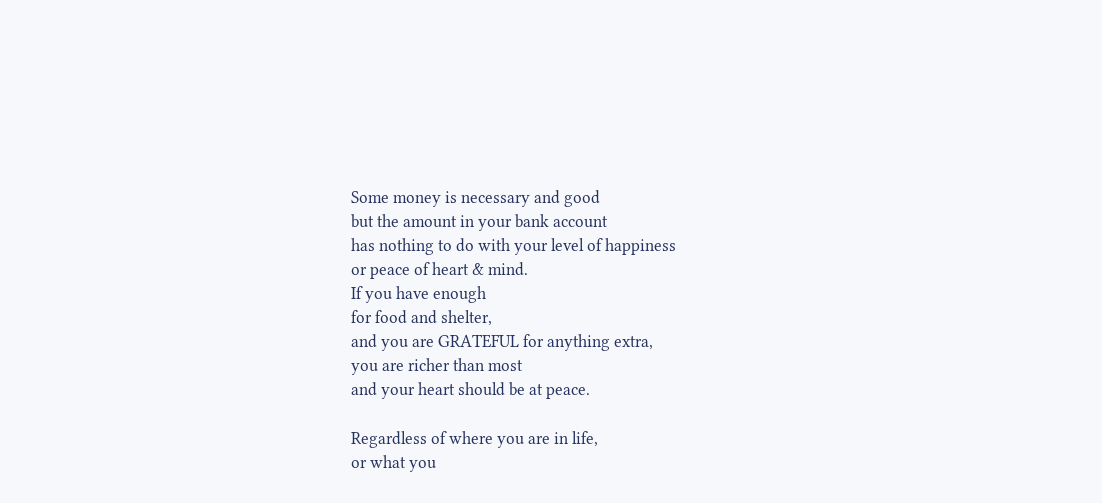Some money is necessary and good
but the amount in your bank account
has nothing to do with your level of happiness
or peace of heart & mind.
If you have enough
for food and shelter,
and you are GRATEFUL for anything extra,
you are richer than most
and your heart should be at peace.

Regardless of where you are in life,
or what you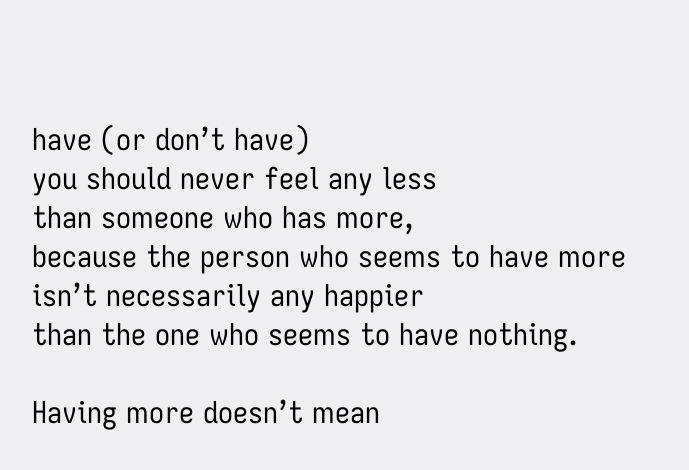have (or don’t have)
you should never feel any less
than someone who has more,
because the person who seems to have more
isn’t necessarily any happier
than the one who seems to have nothing.

Having more doesn’t mean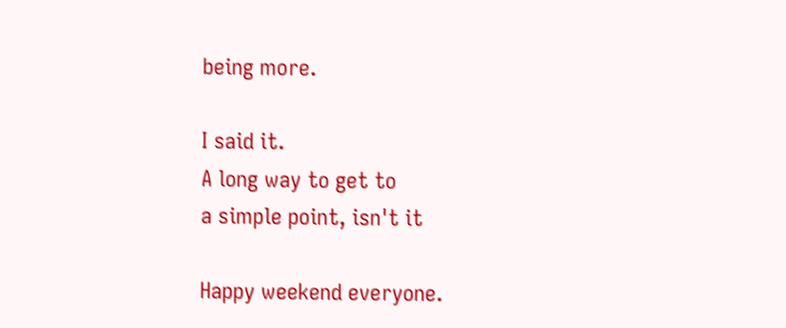being more.

I said it.
A long way to get to
a simple point, isn't it

Happy weekend everyone.